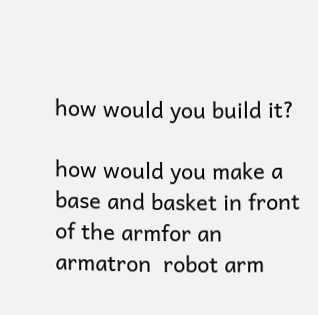how would you build it?

how would you make a base and basket in front of the armfor an armatron  robot arm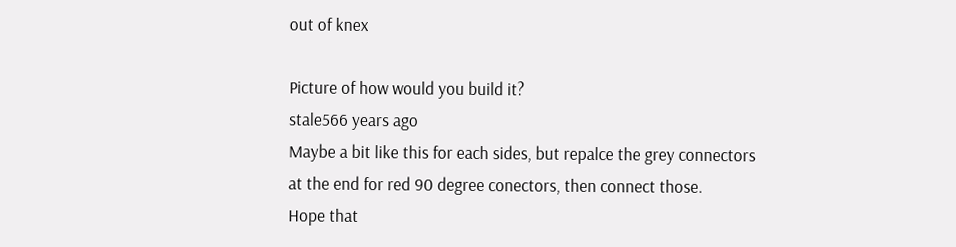out of knex

Picture of how would you build it?
stale566 years ago
Maybe a bit like this for each sides, but repalce the grey connectors at the end for red 90 degree conectors, then connect those.
Hope that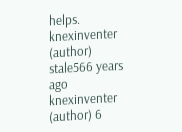helps.
knexinventer (author)  stale566 years ago
knexinventer (author) 6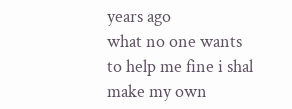years ago
what no one wants to help me fine i shal make my own